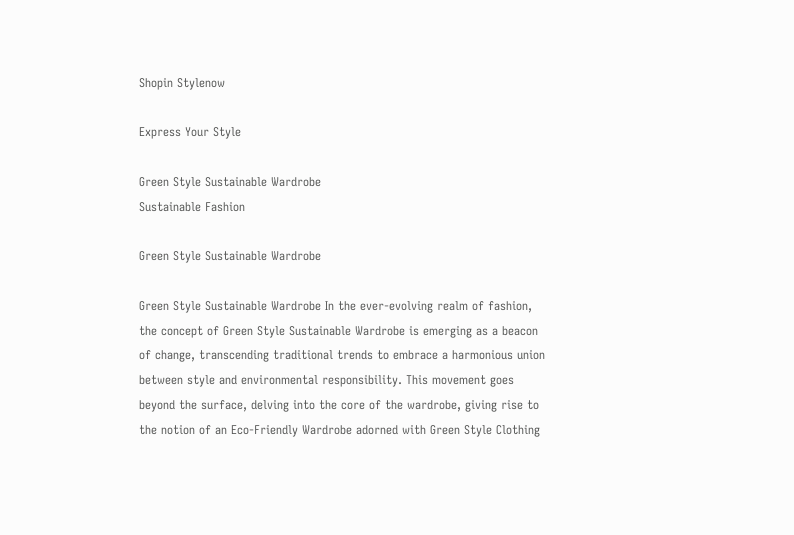Shopin Stylenow

Express Your Style

Green Style Sustainable Wardrobe
Sustainable Fashion

Green Style Sustainable Wardrobe

Green Style Sustainable Wardrobe In the ever-evolving realm of fashion, the concept of Green Style Sustainable Wardrobe is emerging as a beacon of change, transcending traditional trends to embrace a harmonious union between style and environmental responsibility. This movement goes beyond the surface, delving into the core of the wardrobe, giving rise to the notion of an Eco-Friendly Wardrobe adorned with Green Style Clothing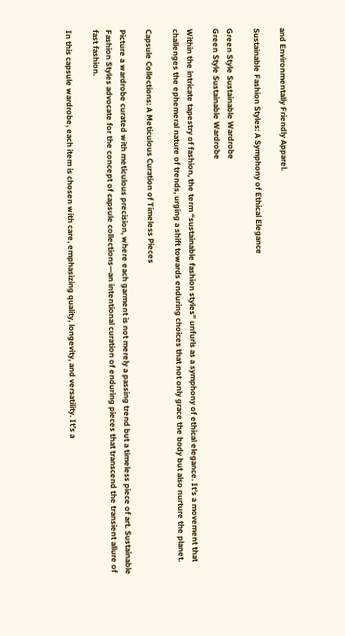and Environmentally Friendly Apparel.

Sustainable Fashion Styles: A Symphony of Ethical Elegance

Green Style Sustainable Wardrobe
Green Style Sustainable Wardrobe

Within the intricate tapestry of fashion, the term “sustainable fashion styles” unfurls as a symphony of ethical elegance. It’s a movement that challenges the ephemeral nature of trends, urging a shift towards enduring choices that not only grace the body but also nurture the planet.

Capsule Collections: A Meticulous Curation of Timeless Pieces

Picture a wardrobe curated with meticulous precision, where each garment is not merely a passing trend but a timeless piece of art. Sustainable Fashion Styles advocate for the concept of capsule collections—an intentional curation of enduring pieces that transcend the transient allure of fast fashion.

In this capsule wardrobe, each item is chosen with care, emphasizing quality, longevity, and versatility. It’s a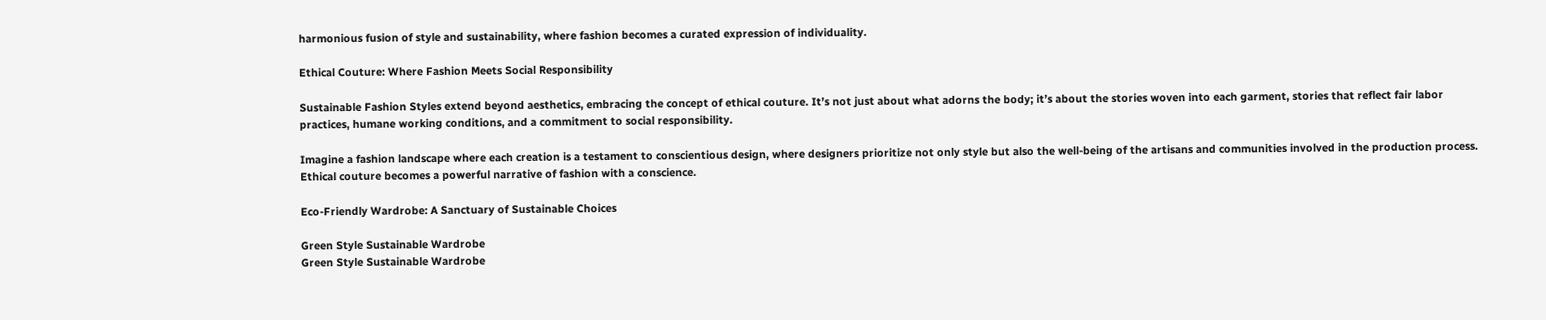harmonious fusion of style and sustainability, where fashion becomes a curated expression of individuality.

Ethical Couture: Where Fashion Meets Social Responsibility

Sustainable Fashion Styles extend beyond aesthetics, embracing the concept of ethical couture. It’s not just about what adorns the body; it’s about the stories woven into each garment, stories that reflect fair labor practices, humane working conditions, and a commitment to social responsibility.

Imagine a fashion landscape where each creation is a testament to conscientious design, where designers prioritize not only style but also the well-being of the artisans and communities involved in the production process. Ethical couture becomes a powerful narrative of fashion with a conscience.

Eco-Friendly Wardrobe: A Sanctuary of Sustainable Choices

Green Style Sustainable Wardrobe
Green Style Sustainable Wardrobe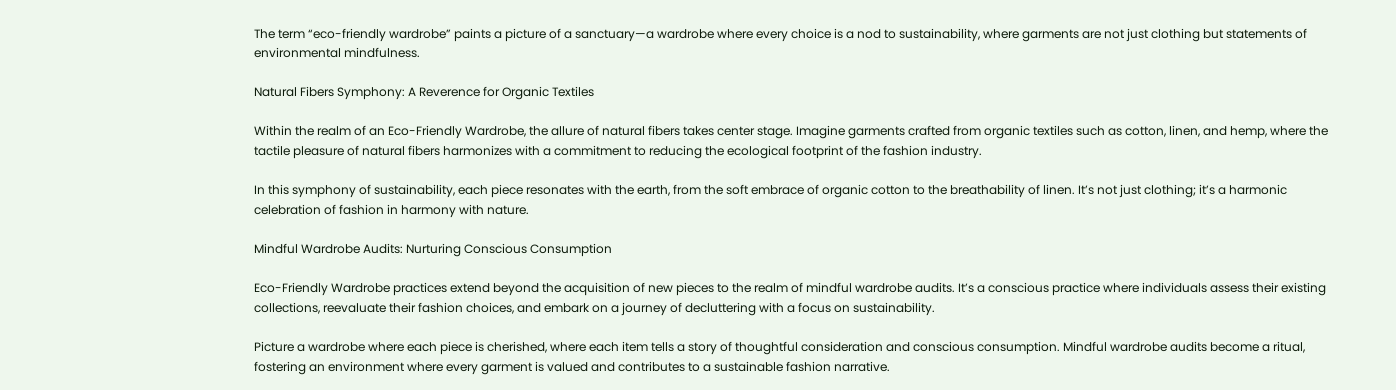The term “eco-friendly wardrobe” paints a picture of a sanctuary—a wardrobe where every choice is a nod to sustainability, where garments are not just clothing but statements of environmental mindfulness.

Natural Fibers Symphony: A Reverence for Organic Textiles

Within the realm of an Eco-Friendly Wardrobe, the allure of natural fibers takes center stage. Imagine garments crafted from organic textiles such as cotton, linen, and hemp, where the tactile pleasure of natural fibers harmonizes with a commitment to reducing the ecological footprint of the fashion industry.

In this symphony of sustainability, each piece resonates with the earth, from the soft embrace of organic cotton to the breathability of linen. It’s not just clothing; it’s a harmonic celebration of fashion in harmony with nature.

Mindful Wardrobe Audits: Nurturing Conscious Consumption

Eco-Friendly Wardrobe practices extend beyond the acquisition of new pieces to the realm of mindful wardrobe audits. It’s a conscious practice where individuals assess their existing collections, reevaluate their fashion choices, and embark on a journey of decluttering with a focus on sustainability.

Picture a wardrobe where each piece is cherished, where each item tells a story of thoughtful consideration and conscious consumption. Mindful wardrobe audits become a ritual, fostering an environment where every garment is valued and contributes to a sustainable fashion narrative.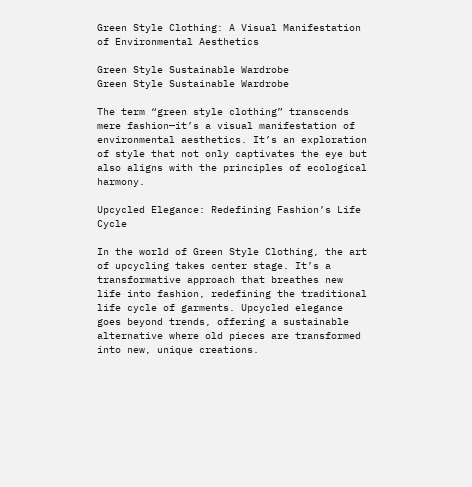Green Style Clothing: A Visual Manifestation of Environmental Aesthetics

Green Style Sustainable Wardrobe
Green Style Sustainable Wardrobe

The term “green style clothing” transcends mere fashion—it’s a visual manifestation of environmental aesthetics. It’s an exploration of style that not only captivates the eye but also aligns with the principles of ecological harmony.

Upcycled Elegance: Redefining Fashion’s Life Cycle

In the world of Green Style Clothing, the art of upcycling takes center stage. It’s a transformative approach that breathes new life into fashion, redefining the traditional life cycle of garments. Upcycled elegance goes beyond trends, offering a sustainable alternative where old pieces are transformed into new, unique creations.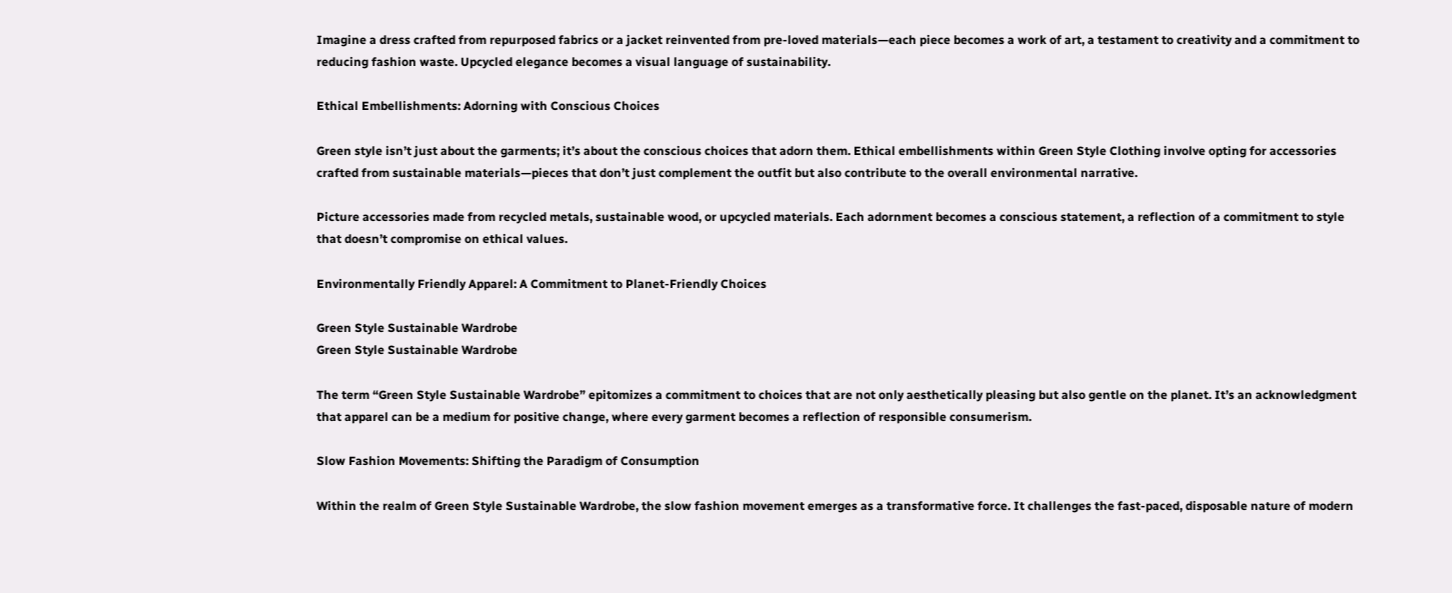Imagine a dress crafted from repurposed fabrics or a jacket reinvented from pre-loved materials—each piece becomes a work of art, a testament to creativity and a commitment to reducing fashion waste. Upcycled elegance becomes a visual language of sustainability.

Ethical Embellishments: Adorning with Conscious Choices

Green style isn’t just about the garments; it’s about the conscious choices that adorn them. Ethical embellishments within Green Style Clothing involve opting for accessories crafted from sustainable materials—pieces that don’t just complement the outfit but also contribute to the overall environmental narrative.

Picture accessories made from recycled metals, sustainable wood, or upcycled materials. Each adornment becomes a conscious statement, a reflection of a commitment to style that doesn’t compromise on ethical values.

Environmentally Friendly Apparel: A Commitment to Planet-Friendly Choices

Green Style Sustainable Wardrobe
Green Style Sustainable Wardrobe

The term “Green Style Sustainable Wardrobe” epitomizes a commitment to choices that are not only aesthetically pleasing but also gentle on the planet. It’s an acknowledgment that apparel can be a medium for positive change, where every garment becomes a reflection of responsible consumerism.

Slow Fashion Movements: Shifting the Paradigm of Consumption

Within the realm of Green Style Sustainable Wardrobe, the slow fashion movement emerges as a transformative force. It challenges the fast-paced, disposable nature of modern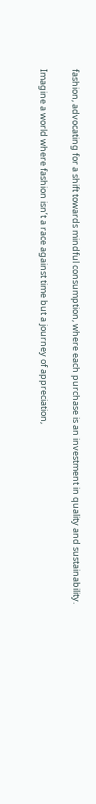fashion, advocating for a shift towards mindful consumption, where each purchase is an investment in quality and sustainability.

Imagine a world where fashion isn’t a race against time but a journey of appreciation,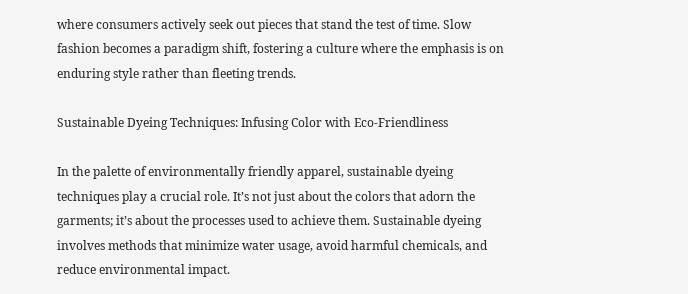where consumers actively seek out pieces that stand the test of time. Slow fashion becomes a paradigm shift, fostering a culture where the emphasis is on enduring style rather than fleeting trends.

Sustainable Dyeing Techniques: Infusing Color with Eco-Friendliness

In the palette of environmentally friendly apparel, sustainable dyeing techniques play a crucial role. It’s not just about the colors that adorn the garments; it’s about the processes used to achieve them. Sustainable dyeing involves methods that minimize water usage, avoid harmful chemicals, and reduce environmental impact.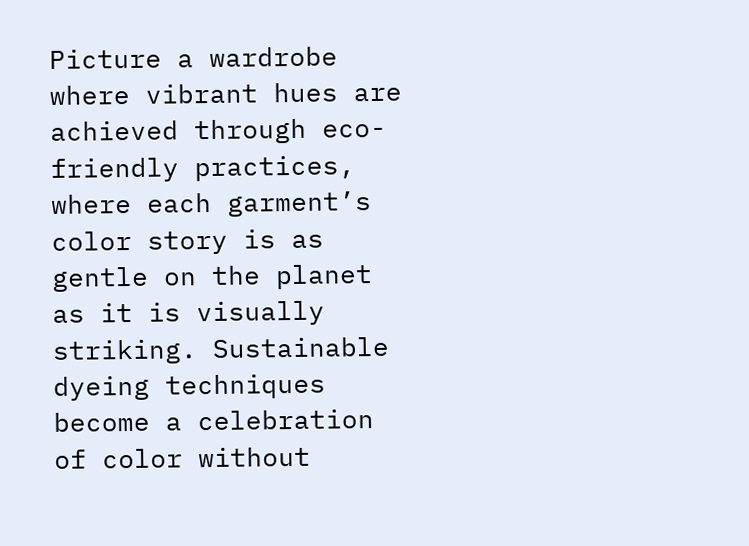Picture a wardrobe where vibrant hues are achieved through eco-friendly practices, where each garment’s color story is as gentle on the planet as it is visually striking. Sustainable dyeing techniques become a celebration of color without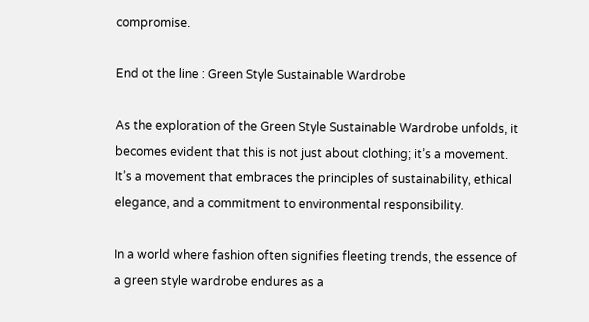compromise.

End ot the line : Green Style Sustainable Wardrobe

As the exploration of the Green Style Sustainable Wardrobe unfolds, it becomes evident that this is not just about clothing; it’s a movement. It’s a movement that embraces the principles of sustainability, ethical elegance, and a commitment to environmental responsibility.

In a world where fashion often signifies fleeting trends, the essence of a green style wardrobe endures as a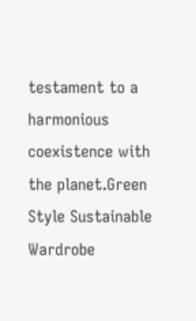testament to a harmonious coexistence with the planet.Green Style Sustainable Wardrobe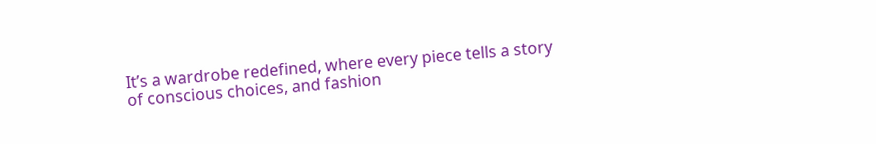It’s a wardrobe redefined, where every piece tells a story of conscious choices, and fashion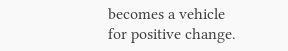becomes a vehicle for positive change.